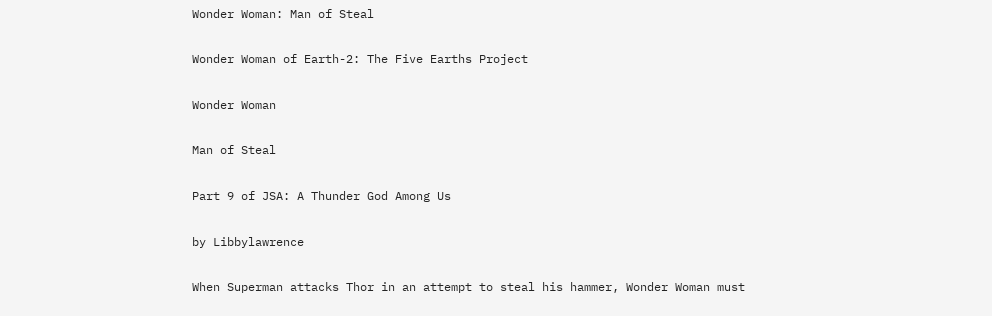Wonder Woman: Man of Steal

Wonder Woman of Earth-2: The Five Earths Project

Wonder Woman

Man of Steal

Part 9 of JSA: A Thunder God Among Us

by Libbylawrence

When Superman attacks Thor in an attempt to steal his hammer, Wonder Woman must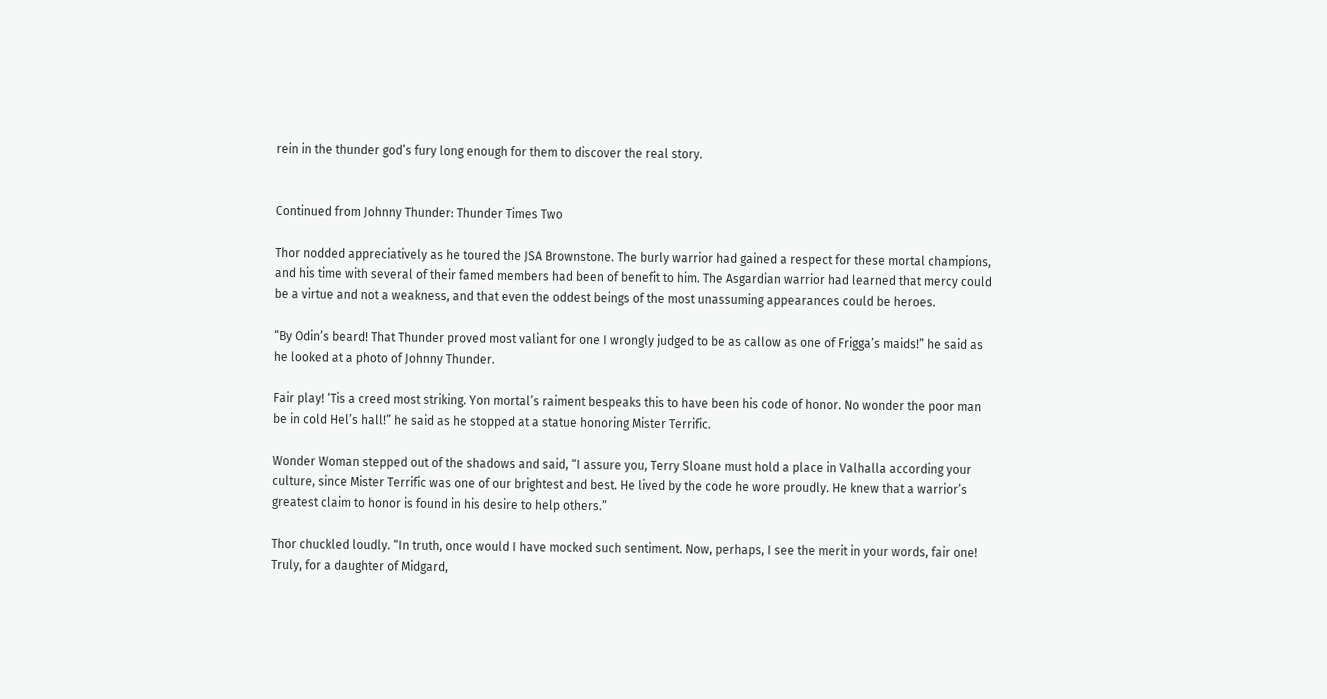rein in the thunder god’s fury long enough for them to discover the real story.


Continued from Johnny Thunder: Thunder Times Two

Thor nodded appreciatively as he toured the JSA Brownstone. The burly warrior had gained a respect for these mortal champions, and his time with several of their famed members had been of benefit to him. The Asgardian warrior had learned that mercy could be a virtue and not a weakness, and that even the oddest beings of the most unassuming appearances could be heroes.

“By Odin’s beard! That Thunder proved most valiant for one I wrongly judged to be as callow as one of Frigga’s maids!” he said as he looked at a photo of Johnny Thunder.

Fair play! ‘Tis a creed most striking. Yon mortal’s raiment bespeaks this to have been his code of honor. No wonder the poor man be in cold Hel’s hall!” he said as he stopped at a statue honoring Mister Terrific.

Wonder Woman stepped out of the shadows and said, “I assure you, Terry Sloane must hold a place in Valhalla according your culture, since Mister Terrific was one of our brightest and best. He lived by the code he wore proudly. He knew that a warrior’s greatest claim to honor is found in his desire to help others.”

Thor chuckled loudly. “In truth, once would I have mocked such sentiment. Now, perhaps, I see the merit in your words, fair one! Truly, for a daughter of Midgard,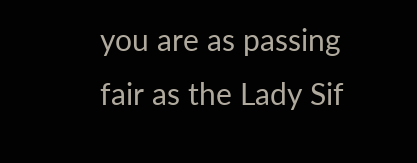you are as passing fair as the Lady Sif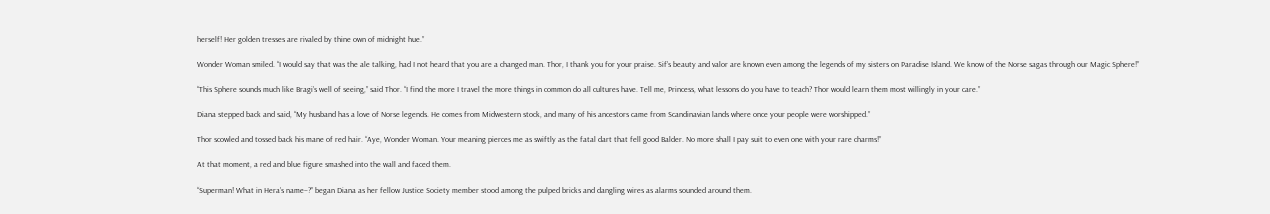herself! Her golden tresses are rivaled by thine own of midnight hue.”

Wonder Woman smiled. “I would say that was the ale talking, had I not heard that you are a changed man. Thor, I thank you for your praise. Sif’s beauty and valor are known even among the legends of my sisters on Paradise Island. We know of the Norse sagas through our Magic Sphere!”

“This Sphere sounds much like Bragi’s well of seeing,” said Thor. “I find the more I travel the more things in common do all cultures have. Tell me, Princess, what lessons do you have to teach? Thor would learn them most willingly in your care.”

Diana stepped back and said, “My husband has a love of Norse legends. He comes from Midwestern stock, and many of his ancestors came from Scandinavian lands where once your people were worshipped.”

Thor scowled and tossed back his mane of red hair. “Aye, Wonder Woman. Your meaning pierces me as swiftly as the fatal dart that fell good Balder. No more shall I pay suit to even one with your rare charms!”

At that moment, a red and blue figure smashed into the wall and faced them.

“Superman! What in Hera’s name–?” began Diana as her fellow Justice Society member stood among the pulped bricks and dangling wires as alarms sounded around them.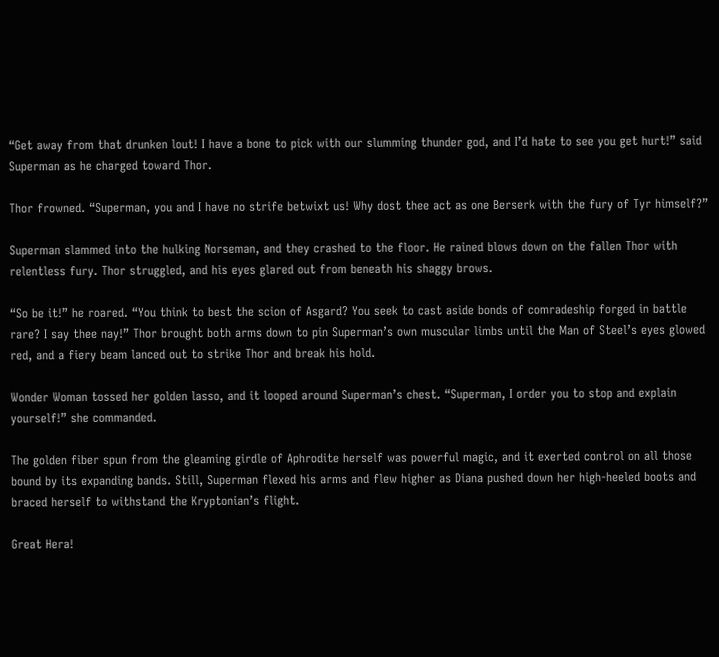“Get away from that drunken lout! I have a bone to pick with our slumming thunder god, and I’d hate to see you get hurt!” said Superman as he charged toward Thor.

Thor frowned. “Superman, you and I have no strife betwixt us! Why dost thee act as one Berserk with the fury of Tyr himself?”

Superman slammed into the hulking Norseman, and they crashed to the floor. He rained blows down on the fallen Thor with relentless fury. Thor struggled, and his eyes glared out from beneath his shaggy brows.

“So be it!” he roared. “You think to best the scion of Asgard? You seek to cast aside bonds of comradeship forged in battle rare? I say thee nay!” Thor brought both arms down to pin Superman’s own muscular limbs until the Man of Steel’s eyes glowed red, and a fiery beam lanced out to strike Thor and break his hold.

Wonder Woman tossed her golden lasso, and it looped around Superman’s chest. “Superman, I order you to stop and explain yourself!” she commanded.

The golden fiber spun from the gleaming girdle of Aphrodite herself was powerful magic, and it exerted control on all those bound by its expanding bands. Still, Superman flexed his arms and flew higher as Diana pushed down her high-heeled boots and braced herself to withstand the Kryptonian’s flight.

Great Hera!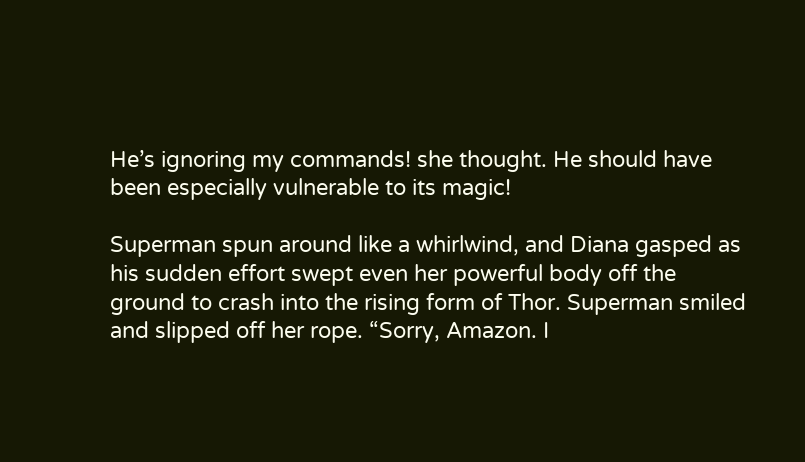He’s ignoring my commands! she thought. He should have been especially vulnerable to its magic!

Superman spun around like a whirlwind, and Diana gasped as his sudden effort swept even her powerful body off the ground to crash into the rising form of Thor. Superman smiled and slipped off her rope. “Sorry, Amazon. I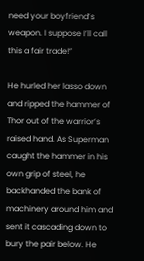need your boyfriend’s weapon. I suppose I’ll call this a fair trade!”

He hurled her lasso down and ripped the hammer of Thor out of the warrior’s raised hand. As Superman caught the hammer in his own grip of steel, he backhanded the bank of machinery around him and sent it cascading down to bury the pair below. He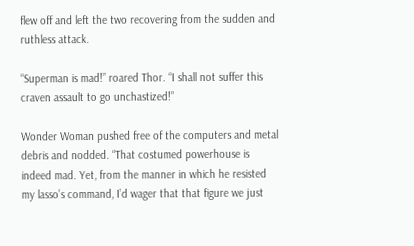flew off and left the two recovering from the sudden and ruthless attack.

“Superman is mad!” roared Thor. “I shall not suffer this craven assault to go unchastized!”

Wonder Woman pushed free of the computers and metal debris and nodded. “That costumed powerhouse is indeed mad. Yet, from the manner in which he resisted my lasso’s command, I’d wager that that figure we just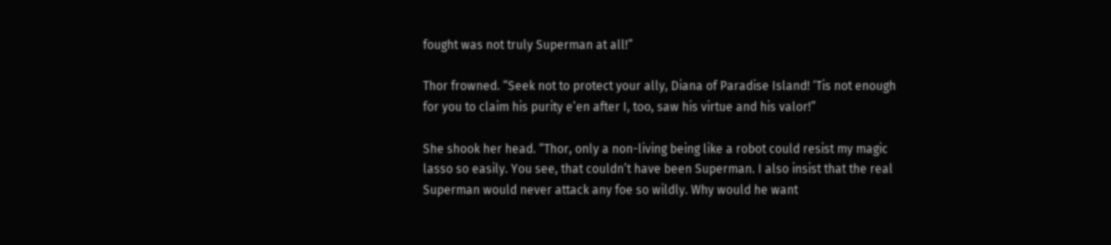fought was not truly Superman at all!”

Thor frowned. “Seek not to protect your ally, Diana of Paradise Island! ‘Tis not enough for you to claim his purity e’en after I, too, saw his virtue and his valor!”

She shook her head. “Thor, only a non-living being like a robot could resist my magic lasso so easily. You see, that couldn’t have been Superman. I also insist that the real Superman would never attack any foe so wildly. Why would he want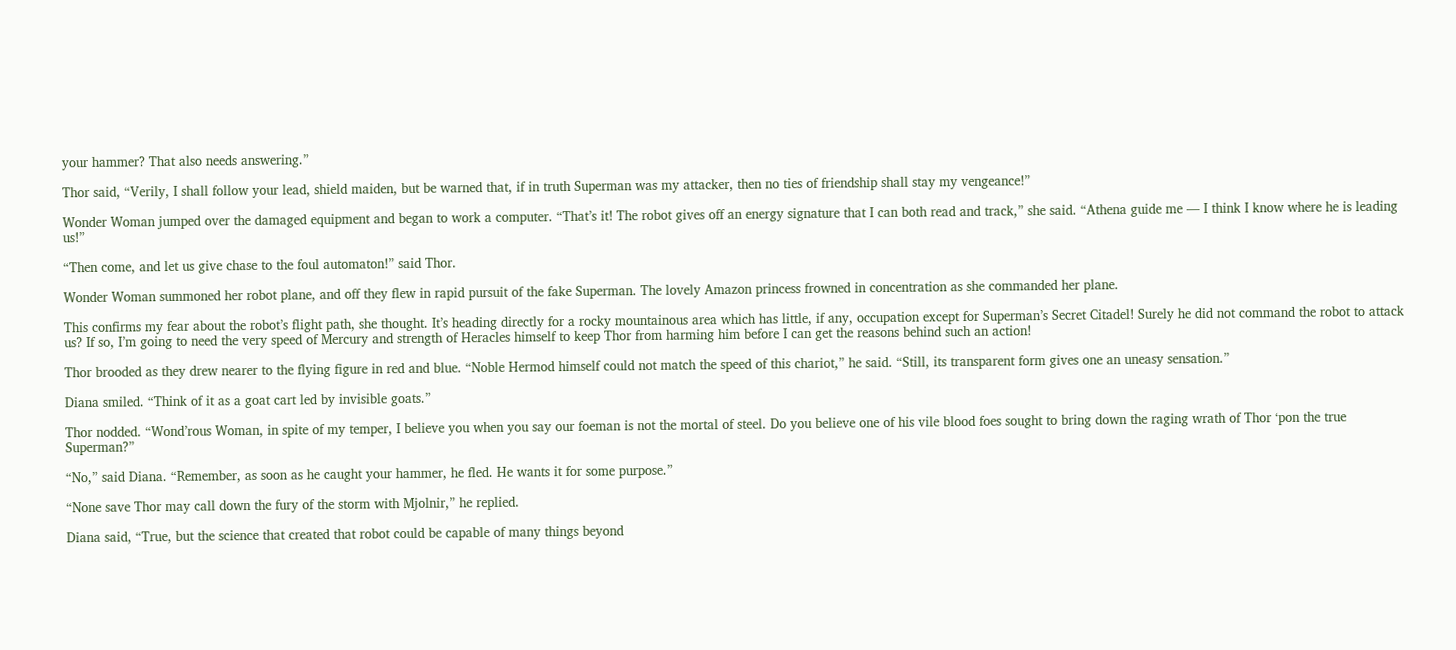your hammer? That also needs answering.”

Thor said, “Verily, I shall follow your lead, shield maiden, but be warned that, if in truth Superman was my attacker, then no ties of friendship shall stay my vengeance!”

Wonder Woman jumped over the damaged equipment and began to work a computer. “That’s it! The robot gives off an energy signature that I can both read and track,” she said. “Athena guide me — I think I know where he is leading us!”

“Then come, and let us give chase to the foul automaton!” said Thor.

Wonder Woman summoned her robot plane, and off they flew in rapid pursuit of the fake Superman. The lovely Amazon princess frowned in concentration as she commanded her plane.

This confirms my fear about the robot’s flight path, she thought. It’s heading directly for a rocky mountainous area which has little, if any, occupation except for Superman’s Secret Citadel! Surely he did not command the robot to attack us? If so, I’m going to need the very speed of Mercury and strength of Heracles himself to keep Thor from harming him before I can get the reasons behind such an action!

Thor brooded as they drew nearer to the flying figure in red and blue. “Noble Hermod himself could not match the speed of this chariot,” he said. “Still, its transparent form gives one an uneasy sensation.”

Diana smiled. “Think of it as a goat cart led by invisible goats.”

Thor nodded. “Wond’rous Woman, in spite of my temper, I believe you when you say our foeman is not the mortal of steel. Do you believe one of his vile blood foes sought to bring down the raging wrath of Thor ‘pon the true Superman?”

“No,” said Diana. “Remember, as soon as he caught your hammer, he fled. He wants it for some purpose.”

“None save Thor may call down the fury of the storm with Mjolnir,” he replied.

Diana said, “True, but the science that created that robot could be capable of many things beyond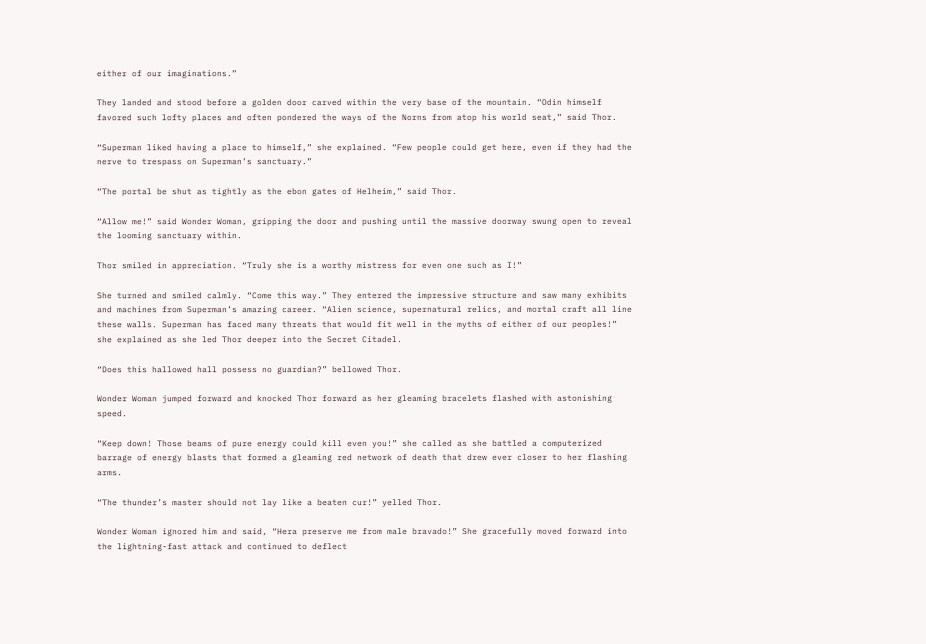either of our imaginations.”

They landed and stood before a golden door carved within the very base of the mountain. “Odin himself favored such lofty places and often pondered the ways of the Norns from atop his world seat,” said Thor.

“Superman liked having a place to himself,” she explained. “Few people could get here, even if they had the nerve to trespass on Superman’s sanctuary.”

“The portal be shut as tightly as the ebon gates of Helheim,” said Thor.

“Allow me!” said Wonder Woman, gripping the door and pushing until the massive doorway swung open to reveal the looming sanctuary within.

Thor smiled in appreciation. “Truly she is a worthy mistress for even one such as I!”

She turned and smiled calmly. “Come this way.” They entered the impressive structure and saw many exhibits and machines from Superman’s amazing career. “Alien science, supernatural relics, and mortal craft all line these walls. Superman has faced many threats that would fit well in the myths of either of our peoples!” she explained as she led Thor deeper into the Secret Citadel.

“Does this hallowed hall possess no guardian?” bellowed Thor.

Wonder Woman jumped forward and knocked Thor forward as her gleaming bracelets flashed with astonishing speed.

“Keep down! Those beams of pure energy could kill even you!” she called as she battled a computerized barrage of energy blasts that formed a gleaming red network of death that drew ever closer to her flashing arms.

“The thunder’s master should not lay like a beaten cur!” yelled Thor.

Wonder Woman ignored him and said, “Hera preserve me from male bravado!” She gracefully moved forward into the lightning-fast attack and continued to deflect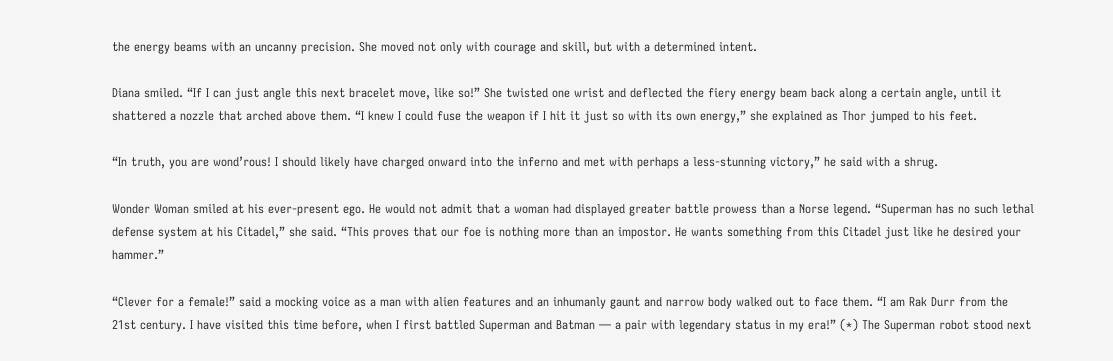the energy beams with an uncanny precision. She moved not only with courage and skill, but with a determined intent.

Diana smiled. “If I can just angle this next bracelet move, like so!” She twisted one wrist and deflected the fiery energy beam back along a certain angle, until it shattered a nozzle that arched above them. “I knew I could fuse the weapon if I hit it just so with its own energy,” she explained as Thor jumped to his feet.

“In truth, you are wond’rous! I should likely have charged onward into the inferno and met with perhaps a less-stunning victory,” he said with a shrug.

Wonder Woman smiled at his ever-present ego. He would not admit that a woman had displayed greater battle prowess than a Norse legend. “Superman has no such lethal defense system at his Citadel,” she said. “This proves that our foe is nothing more than an impostor. He wants something from this Citadel just like he desired your hammer.”

“Clever for a female!” said a mocking voice as a man with alien features and an inhumanly gaunt and narrow body walked out to face them. “I am Rak Durr from the 21st century. I have visited this time before, when I first battled Superman and Batman — a pair with legendary status in my era!” (*) The Superman robot stood next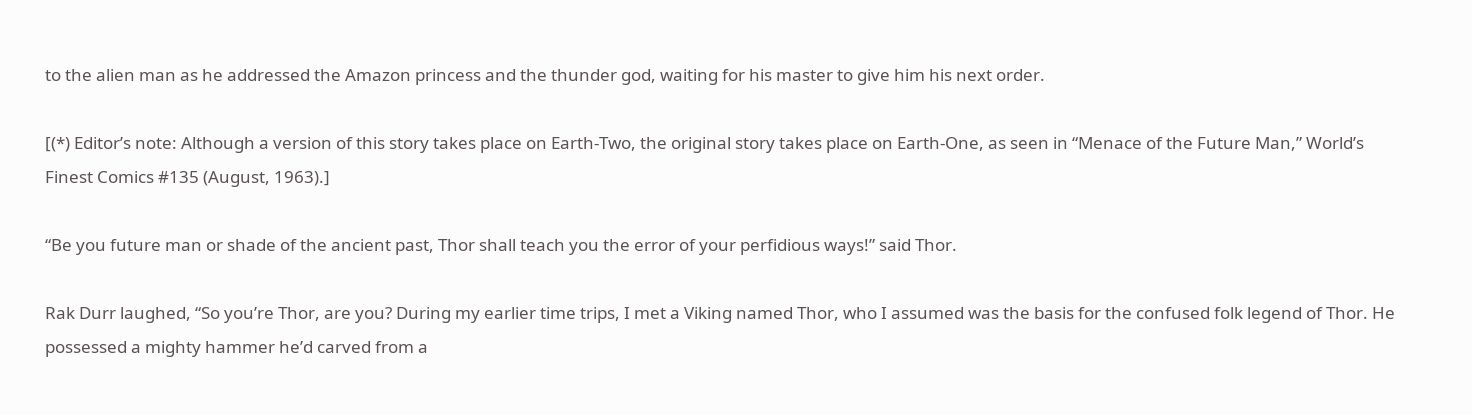to the alien man as he addressed the Amazon princess and the thunder god, waiting for his master to give him his next order.

[(*) Editor’s note: Although a version of this story takes place on Earth-Two, the original story takes place on Earth-One, as seen in “Menace of the Future Man,” World’s Finest Comics #135 (August, 1963).]

“Be you future man or shade of the ancient past, Thor shall teach you the error of your perfidious ways!” said Thor.

Rak Durr laughed, “So you’re Thor, are you? During my earlier time trips, I met a Viking named Thor, who I assumed was the basis for the confused folk legend of Thor. He possessed a mighty hammer he’d carved from a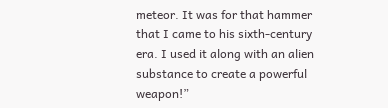meteor. It was for that hammer that I came to his sixth-century era. I used it along with an alien substance to create a powerful weapon!”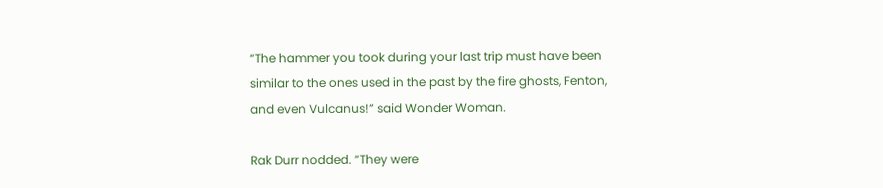“The hammer you took during your last trip must have been similar to the ones used in the past by the fire ghosts, Fenton, and even Vulcanus!” said Wonder Woman.

Rak Durr nodded. “They were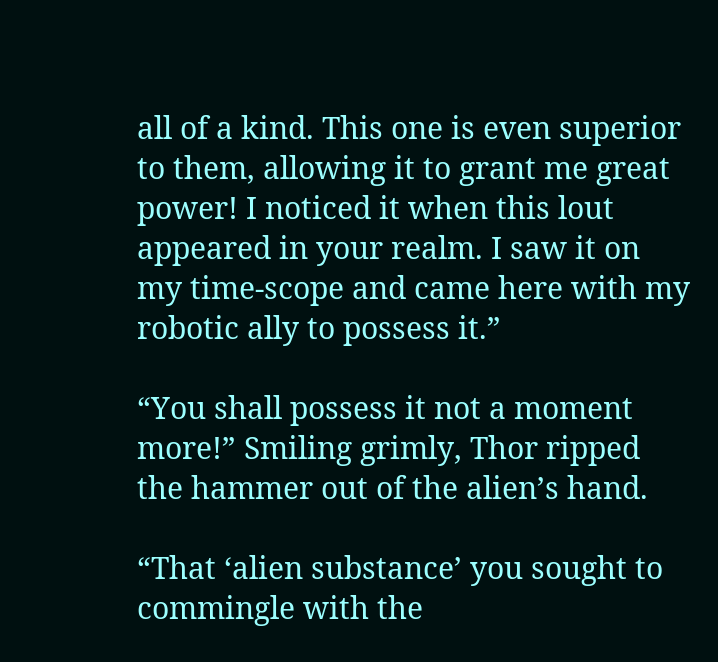all of a kind. This one is even superior to them, allowing it to grant me great power! I noticed it when this lout appeared in your realm. I saw it on my time-scope and came here with my robotic ally to possess it.”

“You shall possess it not a moment more!” Smiling grimly, Thor ripped the hammer out of the alien’s hand.

“That ‘alien substance’ you sought to commingle with the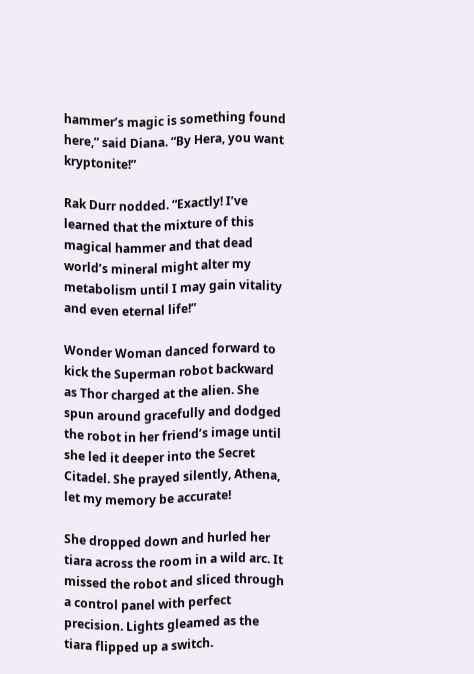hammer’s magic is something found here,” said Diana. “By Hera, you want kryptonite!”

Rak Durr nodded. “Exactly! I’ve learned that the mixture of this magical hammer and that dead world’s mineral might alter my metabolism until I may gain vitality and even eternal life!”

Wonder Woman danced forward to kick the Superman robot backward as Thor charged at the alien. She spun around gracefully and dodged the robot in her friend’s image until she led it deeper into the Secret Citadel. She prayed silently, Athena, let my memory be accurate!

She dropped down and hurled her tiara across the room in a wild arc. It missed the robot and sliced through a control panel with perfect precision. Lights gleamed as the tiara flipped up a switch.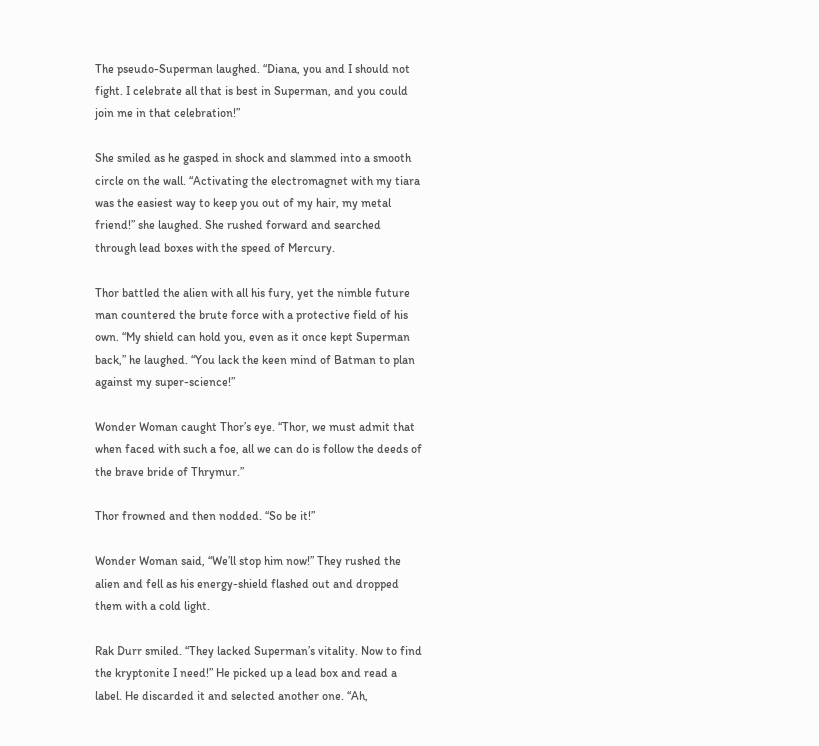The pseudo-Superman laughed. “Diana, you and I should not fight. I celebrate all that is best in Superman, and you could join me in that celebration!”

She smiled as he gasped in shock and slammed into a smooth circle on the wall. “Activating the electromagnet with my tiara was the easiest way to keep you out of my hair, my metal friend!” she laughed. She rushed forward and searched through lead boxes with the speed of Mercury.

Thor battled the alien with all his fury, yet the nimble future man countered the brute force with a protective field of his own. “My shield can hold you, even as it once kept Superman back,” he laughed. “You lack the keen mind of Batman to plan against my super-science!”

Wonder Woman caught Thor’s eye. “Thor, we must admit that when faced with such a foe, all we can do is follow the deeds of the brave bride of Thrymur.”

Thor frowned and then nodded. “So be it!”

Wonder Woman said, “We’ll stop him now!” They rushed the alien and fell as his energy-shield flashed out and dropped them with a cold light.

Rak Durr smiled. “They lacked Superman’s vitality. Now to find the kryptonite I need!” He picked up a lead box and read a label. He discarded it and selected another one. “Ah,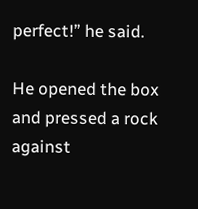perfect!” he said.

He opened the box and pressed a rock against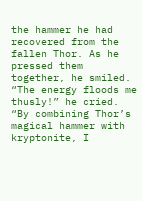the hammer he had recovered from the fallen Thor. As he pressed them together, he smiled. “The energy floods me thusly!” he cried. “By combining Thor’s magical hammer with kryptonite, I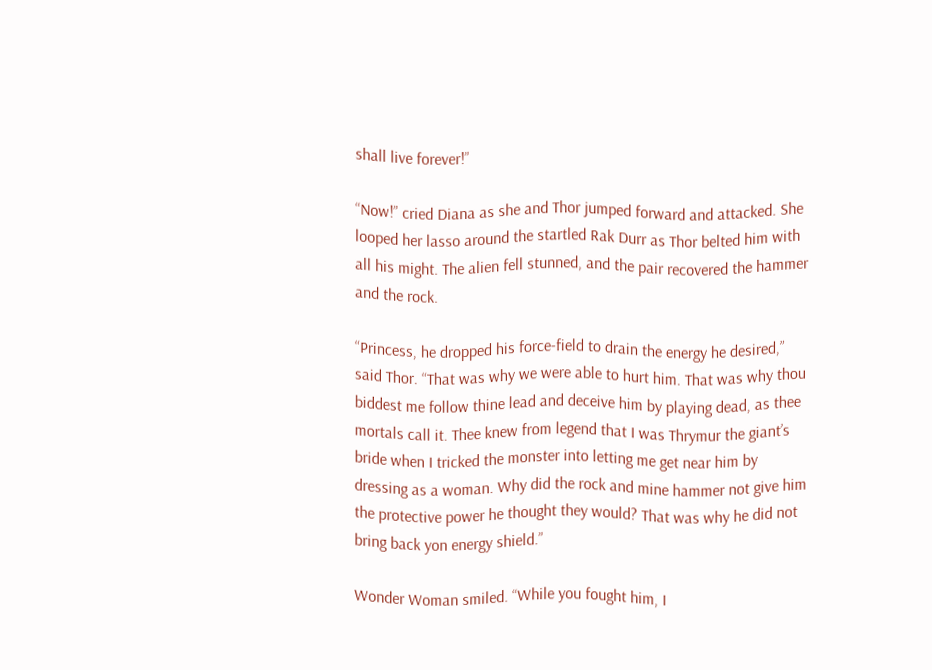shall live forever!”

“Now!” cried Diana as she and Thor jumped forward and attacked. She looped her lasso around the startled Rak Durr as Thor belted him with all his might. The alien fell stunned, and the pair recovered the hammer and the rock.

“Princess, he dropped his force-field to drain the energy he desired,” said Thor. “That was why we were able to hurt him. That was why thou biddest me follow thine lead and deceive him by playing dead, as thee mortals call it. Thee knew from legend that I was Thrymur the giant’s bride when I tricked the monster into letting me get near him by dressing as a woman. Why did the rock and mine hammer not give him the protective power he thought they would? That was why he did not bring back yon energy shield.”

Wonder Woman smiled. “While you fought him, I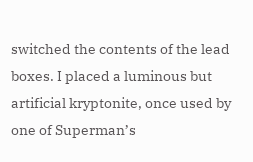switched the contents of the lead boxes. I placed a luminous but artificial kryptonite, once used by one of Superman’s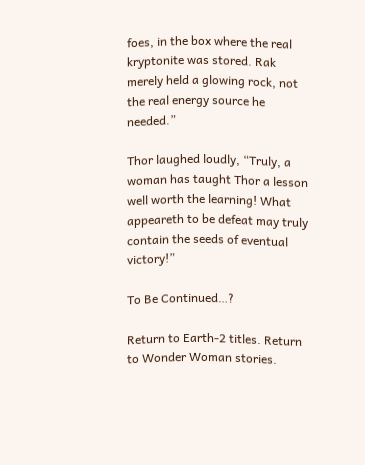foes, in the box where the real kryptonite was stored. Rak merely held a glowing rock, not the real energy source he needed.”

Thor laughed loudly, “Truly, a woman has taught Thor a lesson well worth the learning! What appeareth to be defeat may truly contain the seeds of eventual victory!”

To Be Continued…?

Return to Earth-2 titles. Return to Wonder Woman stories.